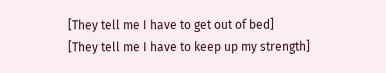[They tell me I have to get out of bed]
[They tell me I have to keep up my strength]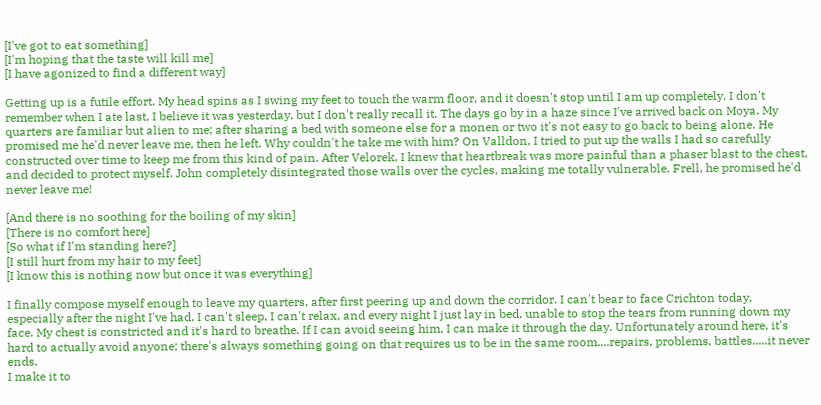[I've got to eat something]
[I'm hoping that the taste will kill me]
[I have agonized to find a different way]

Getting up is a futile effort. My head spins as I swing my feet to touch the warm floor, and it doesn't stop until I am up completely. I don't remember when I ate last, I believe it was yesterday, but I don't really recall it. The days go by in a haze since I've arrived back on Moya. My quarters are familiar but alien to me; after sharing a bed with someone else for a monen or two it's not easy to go back to being alone. He promised me he'd never leave me, then he left. Why couldn't he take me with him? On Valldon, I tried to put up the walls I had so carefully constructed over time to keep me from this kind of pain. After Velorek, I knew that heartbreak was more painful than a phaser blast to the chest, and decided to protect myself. John completely disintegrated those walls over the cycles, making me totally vulnerable. Frell, he promised he'd never leave me!

[And there is no soothing for the boiling of my skin]
[There is no comfort here]
[So what if I'm standing here?]
[I still hurt from my hair to my feet]
[I know this is nothing now but once it was everything]

I finally compose myself enough to leave my quarters, after first peering up and down the corridor. I can't bear to face Crichton today, especially after the night I've had. I can't sleep, I can't relax, and every night I just lay in bed, unable to stop the tears from running down my face. My chest is constricted and it's hard to breathe. If I can avoid seeing him, I can make it through the day. Unfortunately around here, it's hard to actually avoid anyone; there's always something going on that requires us to be in the same room....repairs, problems, battles.....it never ends.
I make it to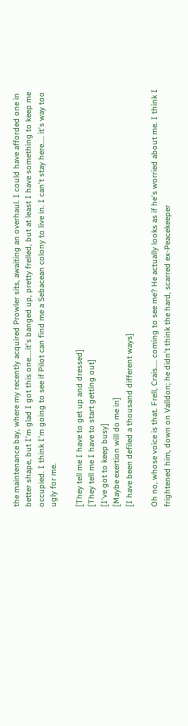the maintenance bay, where my recently acquired Prowler sits, awaiting an overhaul. I could have afforded one in better shape, but I'm glad I got this one....it's banged up, pretty frelled, but at least I have something to keep me occupied. I think I'm going to see if Pilot can find me a Sebacean colony to live in. I can't stay here.... it's way too ugly for me.

[They tell me I have to get up and dressed]
[They tell me I have to start getting out]
[I've got to keep busy]
[Maybe exertion will do me in]
[I have been defiled a thousand different ways]

Oh no, whose voice is that. Frell, Crais.... coming to see me? He actually looks as if he's worried about me. I think I frightened him, down on Valldon; he didn't think the hard, scarred ex-Peacekeeper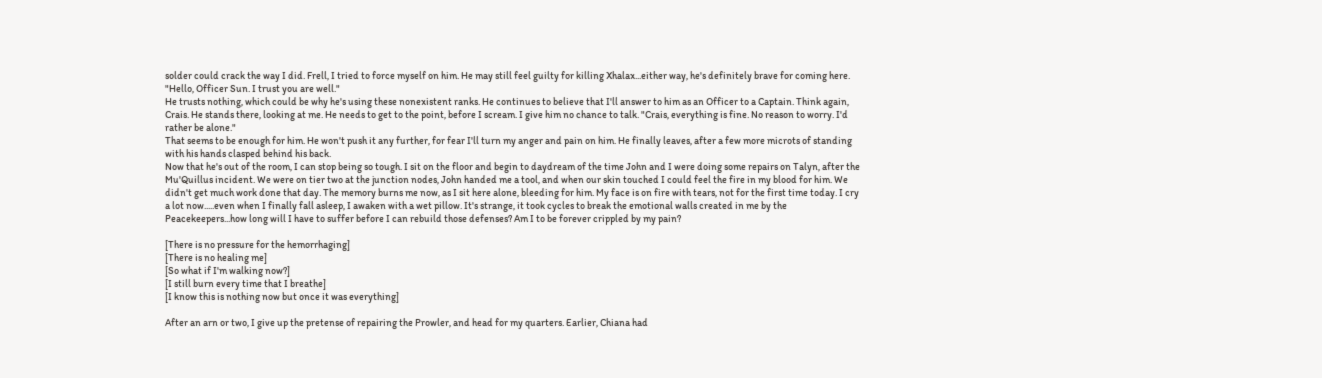solder could crack the way I did. Frell, I tried to force myself on him. He may still feel guilty for killing Xhalax...either way, he's definitely brave for coming here.
"Hello, Officer Sun. I trust you are well."
He trusts nothing, which could be why he's using these nonexistent ranks. He continues to believe that I'll answer to him as an Officer to a Captain. Think again, Crais. He stands there, looking at me. He needs to get to the point, before I scream. I give him no chance to talk. "Crais, everything is fine. No reason to worry. I'd rather be alone."
That seems to be enough for him. He won't push it any further, for fear I'll turn my anger and pain on him. He finally leaves, after a few more microts of standing with his hands clasped behind his back.
Now that he's out of the room, I can stop being so tough. I sit on the floor and begin to daydream of the time John and I were doing some repairs on Talyn, after the Mu'Quillus incident. We were on tier two at the junction nodes, John handed me a tool, and when our skin touched I could feel the fire in my blood for him. We didn't get much work done that day. The memory burns me now, as I sit here alone, bleeding for him. My face is on fire with tears, not for the first time today. I cry a lot now.....even when I finally fall asleep, I awaken with a wet pillow. It's strange, it took cycles to break the emotional walls created in me by the Peacekeepers...how long will I have to suffer before I can rebuild those defenses? Am I to be forever crippled by my pain?

[There is no pressure for the hemorrhaging]
[There is no healing me]
[So what if I'm walking now?]
[I still burn every time that I breathe]
[I know this is nothing now but once it was everything]

After an arn or two, I give up the pretense of repairing the Prowler, and head for my quarters. Earlier, Chiana had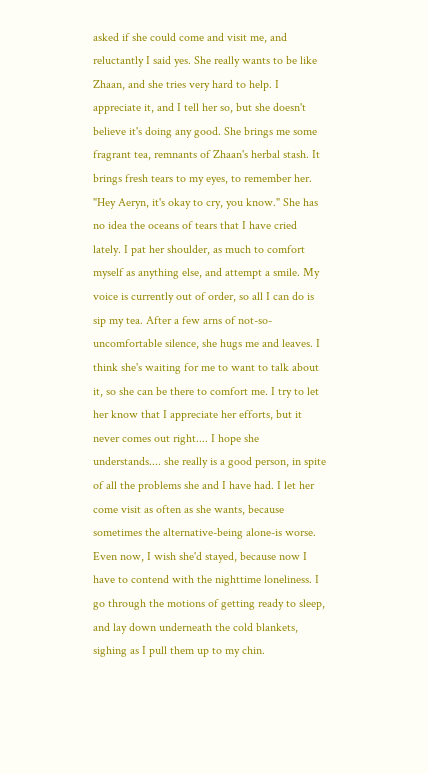asked if she could come and visit me, and reluctantly I said yes. She really wants to be like Zhaan, and she tries very hard to help. I appreciate it, and I tell her so, but she doesn't believe it's doing any good. She brings me some fragrant tea, remnants of Zhaan's herbal stash. It brings fresh tears to my eyes, to remember her.
"Hey Aeryn, it's okay to cry, you know." She has no idea the oceans of tears that I have cried lately. I pat her shoulder, as much to comfort myself as anything else, and attempt a smile. My voice is currently out of order, so all I can do is sip my tea. After a few arns of not-so-uncomfortable silence, she hugs me and leaves. I think she's waiting for me to want to talk about it, so she can be there to comfort me. I try to let her know that I appreciate her efforts, but it never comes out right.... I hope she understands.... she really is a good person, in spite of all the problems she and I have had. I let her come visit as often as she wants, because sometimes the alternative-being alone-is worse. Even now, I wish she'd stayed, because now I have to contend with the nighttime loneliness. I go through the motions of getting ready to sleep, and lay down underneath the cold blankets, sighing as I pull them up to my chin.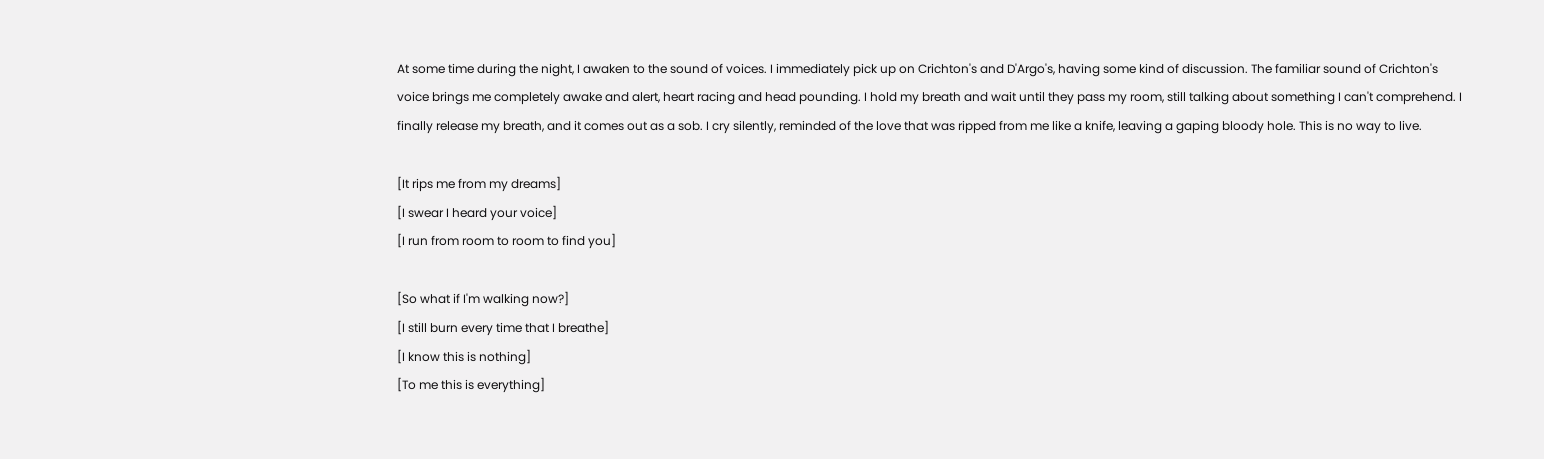At some time during the night, I awaken to the sound of voices. I immediately pick up on Crichton's and D'Argo's, having some kind of discussion. The familiar sound of Crichton's voice brings me completely awake and alert, heart racing and head pounding. I hold my breath and wait until they pass my room, still talking about something I can't comprehend. I finally release my breath, and it comes out as a sob. I cry silently, reminded of the love that was ripped from me like a knife, leaving a gaping bloody hole. This is no way to live.

[It rips me from my dreams]
[I swear I heard your voice]
[I run from room to room to find you]

[So what if I'm walking now?]
[I still burn every time that I breathe]
[I know this is nothing]
[To me this is everything]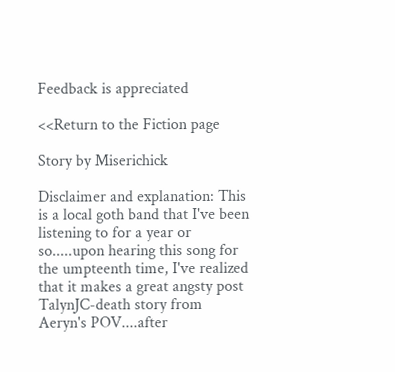Feedback is appreciated

<<Return to the Fiction page

Story by Miserichick

Disclaimer and explanation: This is a local goth band that I've been listening to for a year or so.....upon hearing this song for the umpteenth time, I've realized that it makes a great angsty post TalynJC-death story from Aeryn's POV....after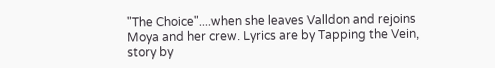"The Choice"....when she leaves Valldon and rejoins Moya and her crew. Lyrics are by Tapping the Vein, story by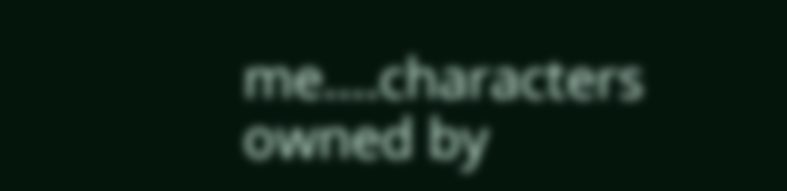me....characters owned by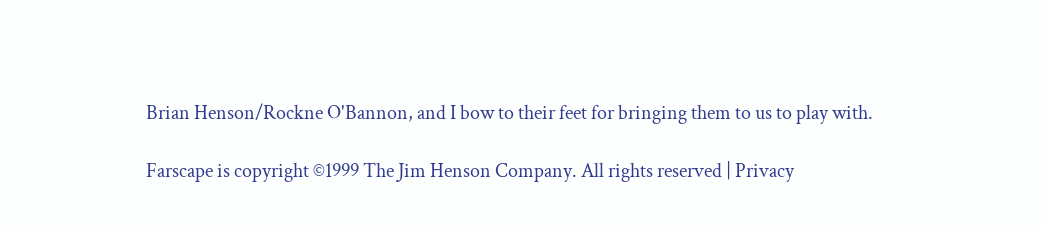Brian Henson/Rockne O'Bannon, and I bow to their feet for bringing them to us to play with.

Farscape is copyright ©1999 The Jim Henson Company. All rights reserved | Privacy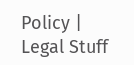Policy | Legal Stuff